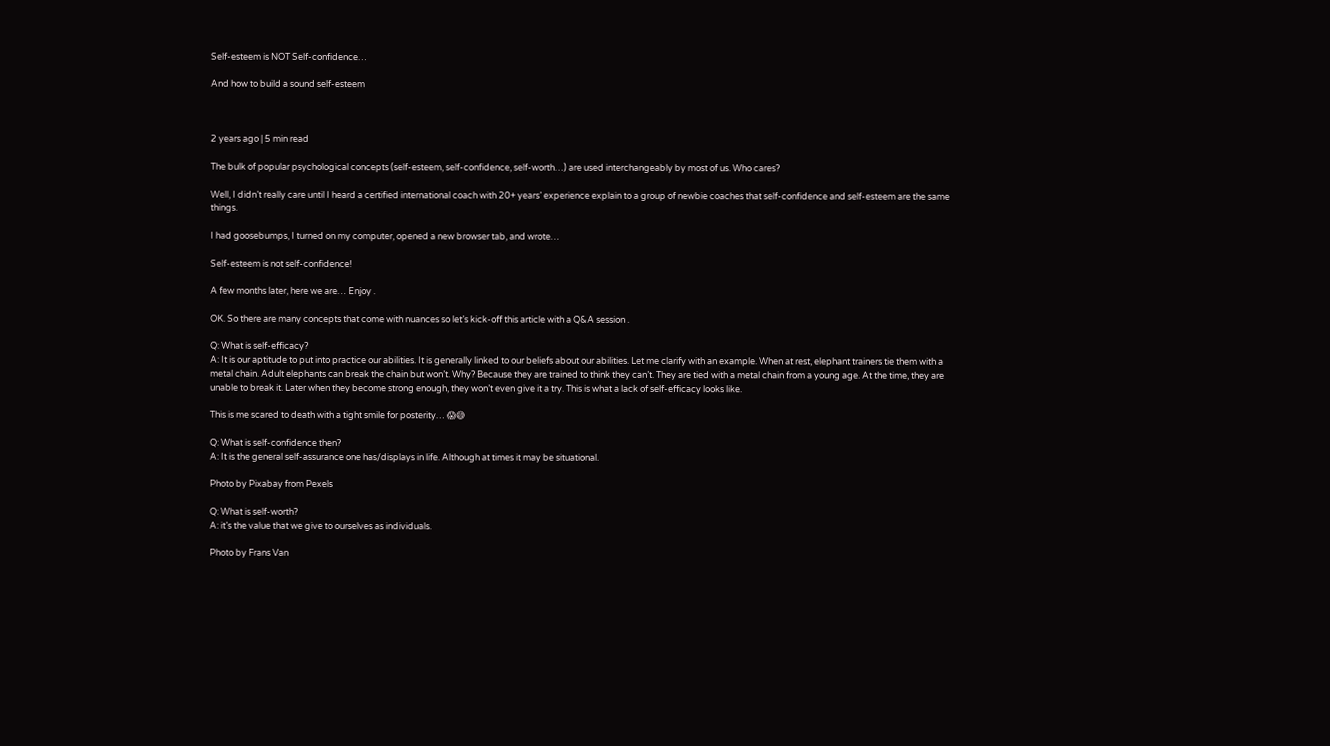Self-esteem is NOT Self-confidence…

And how to build a sound self-esteem



2 years ago | 5 min read

The bulk of popular psychological concepts (self-esteem, self-confidence, self-worth…) are used interchangeably by most of us. Who cares?

Well, I didn’t really care until I heard a certified international coach with 20+ years’ experience explain to a group of newbie coaches that self-confidence and self-esteem are the same things.

I had goosebumps, I turned on my computer, opened a new browser tab, and wrote…

Self-esteem is not self-confidence!

A few months later, here we are… Enjoy .

OK. So there are many concepts that come with nuances so let’s kick-off this article with a Q&A session .

Q: What is self-efficacy?
A: It is our aptitude to put into practice our abilities. It is generally linked to our beliefs about our abilities. Let me clarify with an example. When at rest, elephant trainers tie them with a metal chain. Adult elephants can break the chain but won’t. Why? Because they are trained to think they can’t. They are tied with a metal chain from a young age. At the time, they are unable to break it. Later when they become strong enough, they won’t even give it a try. This is what a lack of self-efficacy looks like.

This is me scared to death with a tight smile for posterity… 😱😅

Q: What is self-confidence then?
A: It is the general self-assurance one has/displays in life. Although at times it may be situational.

Photo by Pixabay from Pexels

Q: What is self-worth?
A: it’s the value that we give to ourselves as individuals.

Photo by Frans Van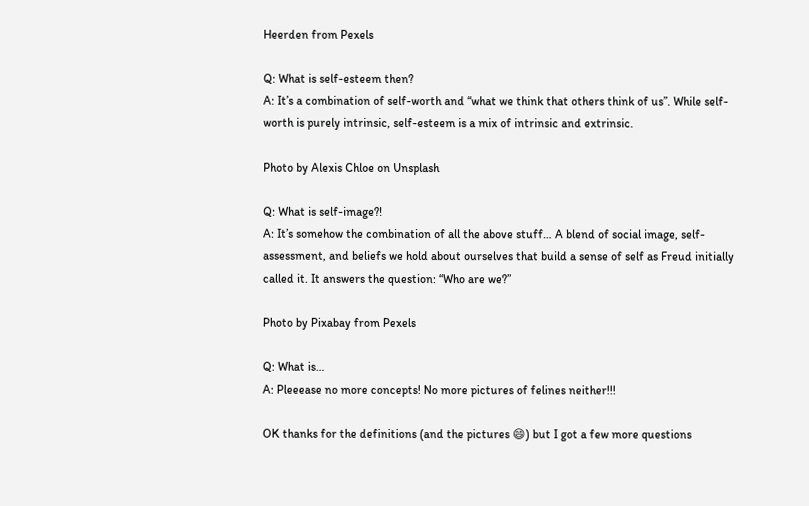Heerden from Pexels

Q: What is self-esteem then?
A: It’s a combination of self-worth and “what we think that others think of us”. While self-worth is purely intrinsic, self-esteem is a mix of intrinsic and extrinsic.

Photo by Alexis Chloe on Unsplash

Q: What is self-image?!
A: It’s somehow the combination of all the above stuff… A blend of social image, self-assessment, and beliefs we hold about ourselves that build a sense of self as Freud initially called it. It answers the question: “Who are we?”

Photo by Pixabay from Pexels

Q: What is…
A: Pleeease no more concepts! No more pictures of felines neither!!!

OK thanks for the definitions (and the pictures 😄) but I got a few more questions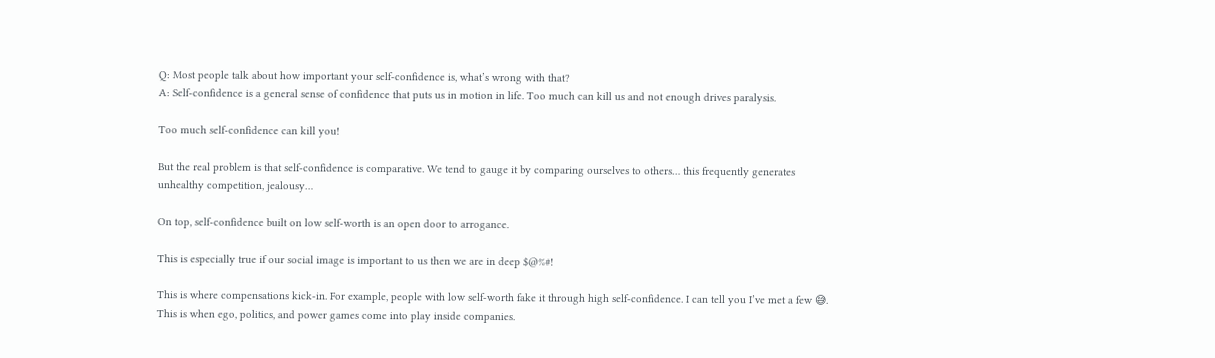Q: Most people talk about how important your self-confidence is, what’s wrong with that?
A: Self-confidence is a general sense of confidence that puts us in motion in life. Too much can kill us and not enough drives paralysis.

Too much self-confidence can kill you!

But the real problem is that self-confidence is comparative. We tend to gauge it by comparing ourselves to others… this frequently generates unhealthy competition, jealousy…

On top, self-confidence built on low self-worth is an open door to arrogance.

This is especially true if our social image is important to us then we are in deep $@%#!

This is where compensations kick-in. For example, people with low self-worth fake it through high self-confidence. I can tell you I’ve met a few 😅. This is when ego, politics, and power games come into play inside companies.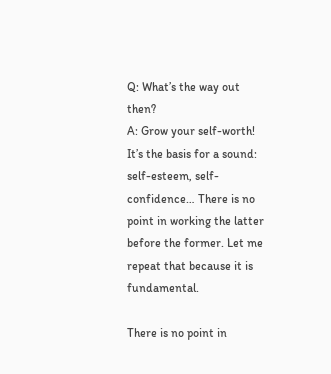Q: What’s the way out then?
A: Grow your self-worth! It’s the basis for a sound: self-esteem, self-confidence… There is no point in working the latter before the former. Let me repeat that because it is fundamental.

There is no point in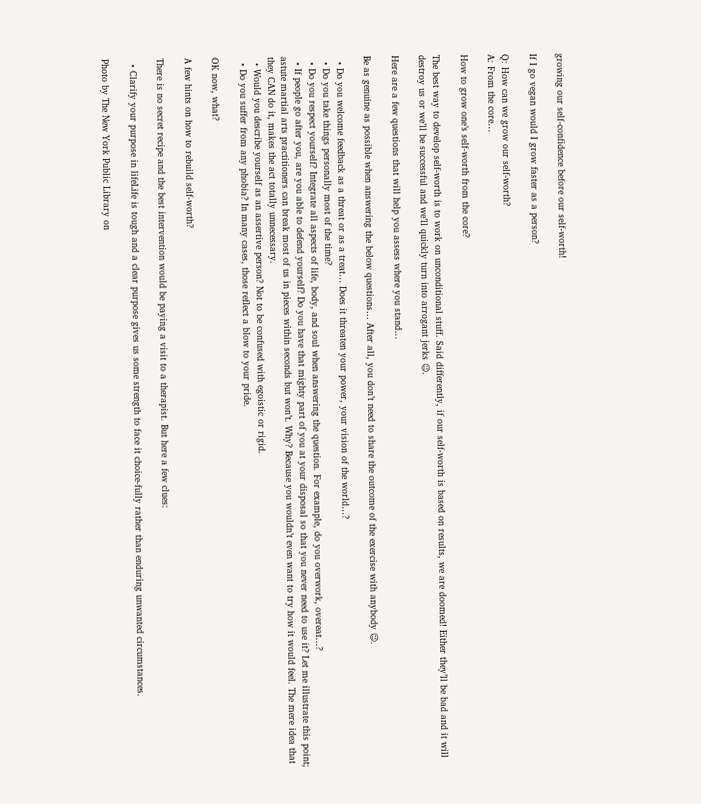growing our self-confidence before our self-worth!

If I go vegan would I grow faster as a person?

Q: How can we grow our self-worth?
A: From the core…

How to grow one’s self-worth from the core?

The best way to develop self-worth is to work on unconditional stuff. Said differently, if our self-worth is based on results, we are doomed! Either they’ll be bad and it will destroy us or we’ll be successful and we’ll quickly turn into arrogant jerks 😉.

Here are a few questions that will help you assess where you stand…

Be as genuine as possible when answering the below questions… After all, you don’t need to share the outcome of the exercise with anybody 😉.

  • Do you welcome feedback as a threat or as a treat… Does it threaten your power, your vision of the world…?
  • Do you take things personally most of the time?
  • Do you respect yourself? Integrate all aspects of life, body, and soul when answering the question. For example, do you overwork, overeat…?
  • If people go after you, are you able to defend yourself? Do you have that mighty part of you at your disposal so that you never need to use it? Let me illustrate this point; astute martial arts practitioners can break most of us in pieces within seconds but won’t. Why? Because you wouldn’t even want to try how it would feel. The mere idea that they CAN do it, makes the act totally unnecessary.
  • Would you describe yourself as an assertive person? Not to be confused with egoistic or rigid.
  • Do you suffer from any phobia? In many cases, those reflect a blow to your pride.

OK now, what?

A few hints on how to rebuild self-worth?

There is no secret recipe and the best intervention would be paying a visit to a therapist. But here a few clues:

  • Clarify your purpose in lifeLife is tough and a clear purpose gives us some strength to face it choice-fully rather than enduring unwanted circumstances.

Photo by The New York Public Library on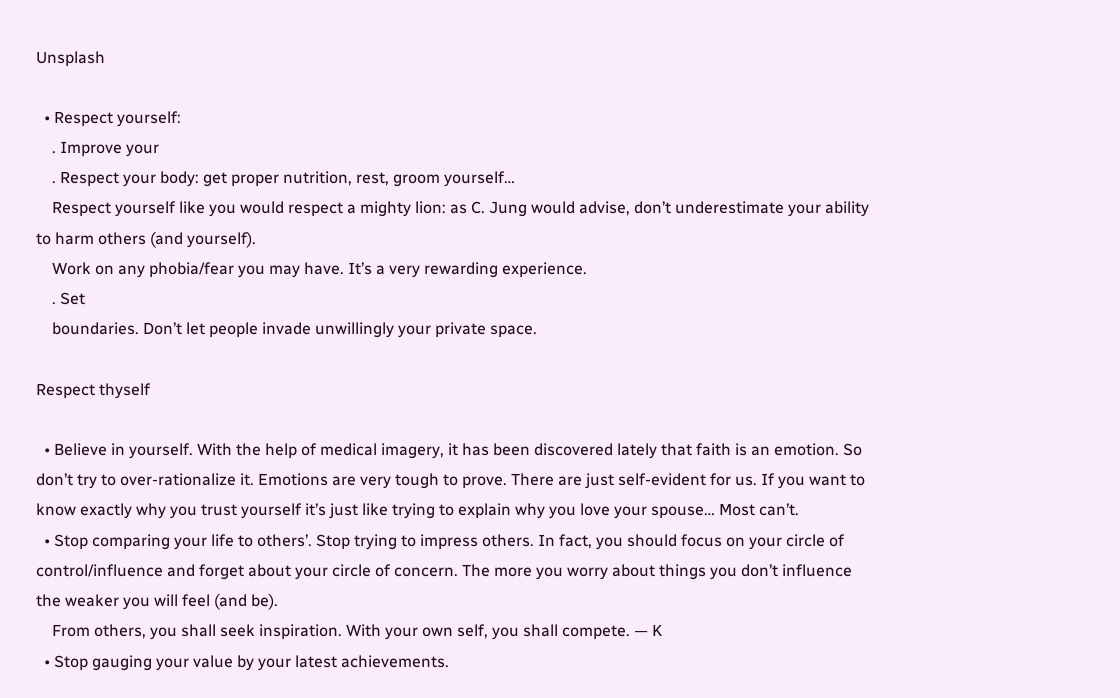Unsplash

  • Respect yourself:
    . Improve your
    . Respect your body: get proper nutrition, rest, groom yourself…
    Respect yourself like you would respect a mighty lion: as C. Jung would advise, don’t underestimate your ability to harm others (and yourself).
    Work on any phobia/fear you may have. It’s a very rewarding experience.
    . Set
    boundaries. Don’t let people invade unwillingly your private space.

Respect thyself

  • Believe in yourself. With the help of medical imagery, it has been discovered lately that faith is an emotion. So don’t try to over-rationalize it. Emotions are very tough to prove. There are just self-evident for us. If you want to know exactly why you trust yourself it’s just like trying to explain why you love your spouse… Most can’t.
  • Stop comparing your life to others’. Stop trying to impress others. In fact, you should focus on your circle of control/influence and forget about your circle of concern. The more you worry about things you don’t influence the weaker you will feel (and be).
    From others, you shall seek inspiration. With your own self, you shall compete. — K
  • Stop gauging your value by your latest achievements.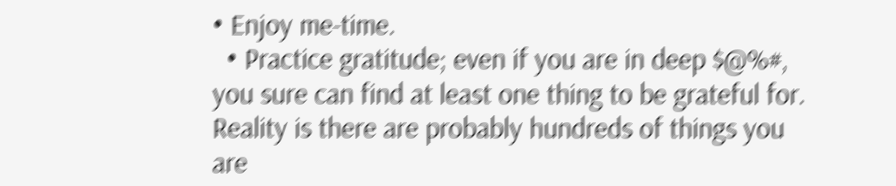• Enjoy me-time.
  • Practice gratitude; even if you are in deep $@%#, you sure can find at least one thing to be grateful for. Reality is there are probably hundreds of things you are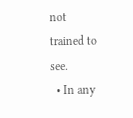not trained to see.
  • In any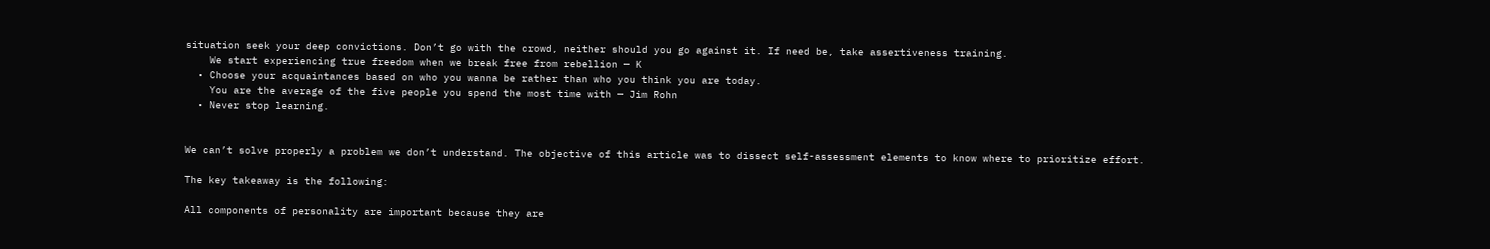situation seek your deep convictions. Don’t go with the crowd, neither should you go against it. If need be, take assertiveness training.
    We start experiencing true freedom when we break free from rebellion — K
  • Choose your acquaintances based on who you wanna be rather than who you think you are today.
    You are the average of the five people you spend the most time with — Jim Rohn
  • Never stop learning.


We can’t solve properly a problem we don’t understand. The objective of this article was to dissect self-assessment elements to know where to prioritize effort.

The key takeaway is the following:

All components of personality are important because they are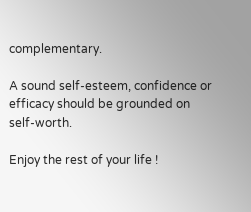complementary.

A sound self-esteem, confidence or efficacy should be grounded on self-worth.

Enjoy the rest of your life !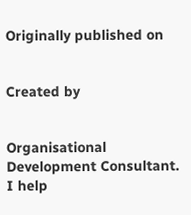Originally published on


Created by


Organisational Development Consultant. I help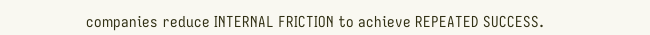companies reduce INTERNAL FRICTION to achieve REPEATED SUCCESS.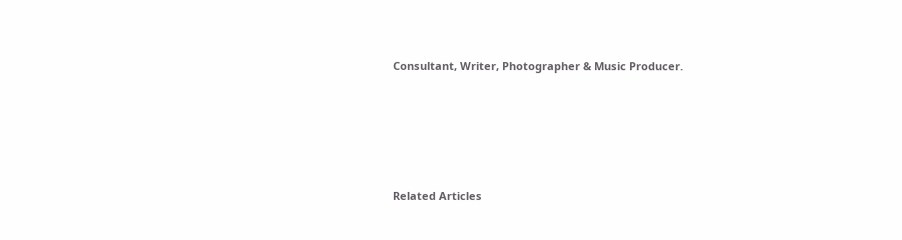Consultant, Writer, Photographer & Music Producer.







Related Articles